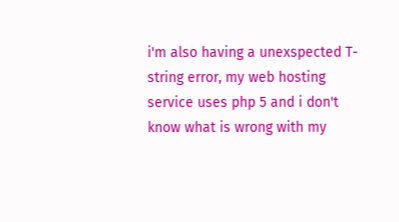i'm also having a unexspected T-string error, my web hosting service uses php 5 and i don't know what is wrong with my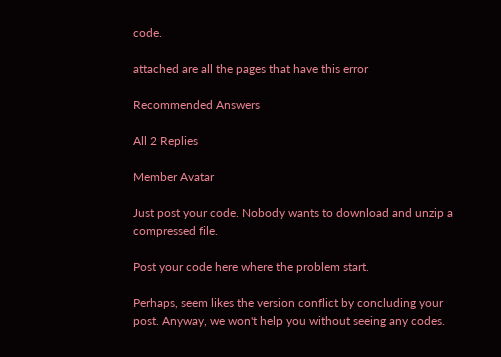code.

attached are all the pages that have this error

Recommended Answers

All 2 Replies

Member Avatar

Just post your code. Nobody wants to download and unzip a compressed file.

Post your code here where the problem start.

Perhaps, seem likes the version conflict by concluding your post. Anyway, we won't help you without seeing any codes.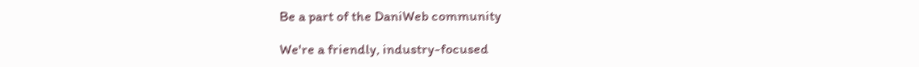Be a part of the DaniWeb community

We're a friendly, industry-focused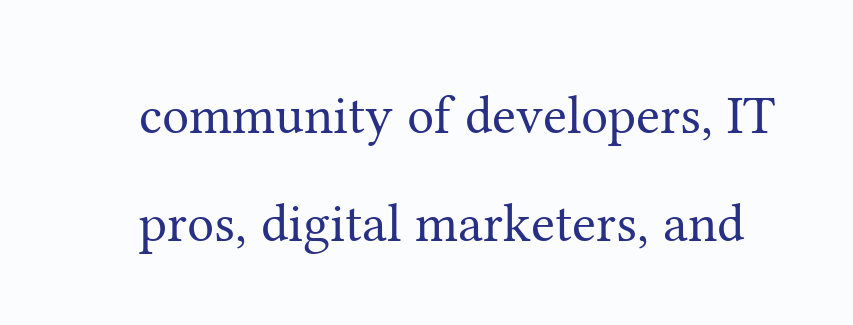community of developers, IT pros, digital marketers, and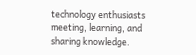technology enthusiasts meeting, learning, and sharing knowledge.